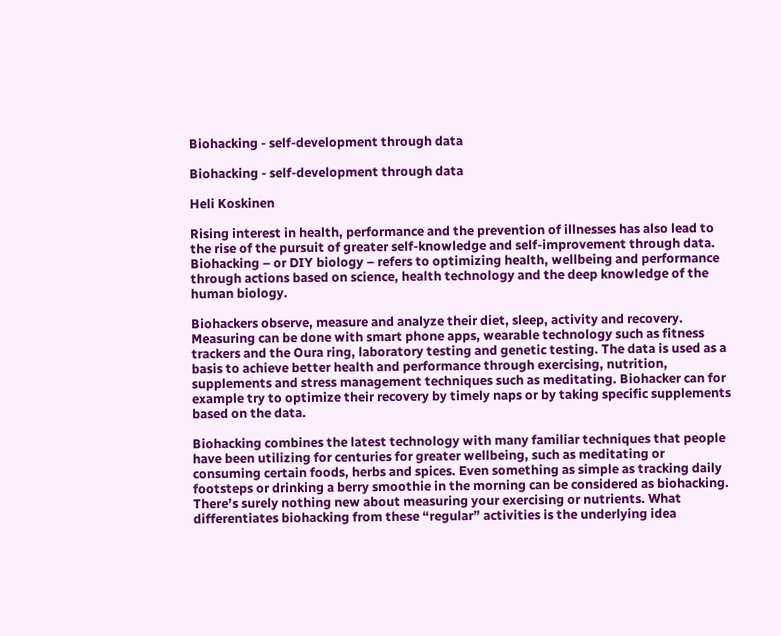Biohacking - self-development through data

Biohacking - self-development through data

Heli Koskinen

Rising interest in health, performance and the prevention of illnesses has also lead to the rise of the pursuit of greater self-knowledge and self-improvement through data. Biohacking – or DIY biology – refers to optimizing health, wellbeing and performance through actions based on science, health technology and the deep knowledge of the human biology.

Biohackers observe, measure and analyze their diet, sleep, activity and recovery. Measuring can be done with smart phone apps, wearable technology such as fitness trackers and the Oura ring, laboratory testing and genetic testing. The data is used as a basis to achieve better health and performance through exercising, nutrition, supplements and stress management techniques such as meditating. Biohacker can for example try to optimize their recovery by timely naps or by taking specific supplements based on the data.

Biohacking combines the latest technology with many familiar techniques that people have been utilizing for centuries for greater wellbeing, such as meditating or consuming certain foods, herbs and spices. Even something as simple as tracking daily footsteps or drinking a berry smoothie in the morning can be considered as biohacking. There’s surely nothing new about measuring your exercising or nutrients. What differentiates biohacking from these “regular” activities is the underlying idea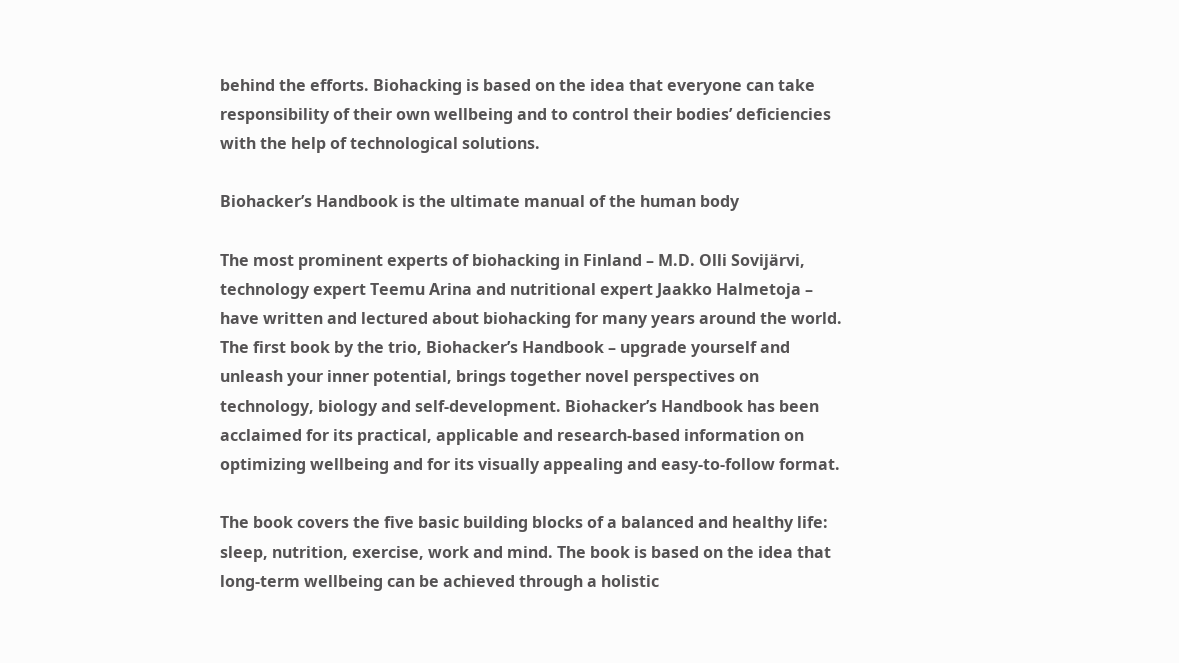behind the efforts. Biohacking is based on the idea that everyone can take responsibility of their own wellbeing and to control their bodies’ deficiencies with the help of technological solutions.

Biohacker’s Handbook is the ultimate manual of the human body

The most prominent experts of biohacking in Finland – M.D. Olli Sovijärvi, technology expert Teemu Arina and nutritional expert Jaakko Halmetoja – have written and lectured about biohacking for many years around the world. The first book by the trio, Biohacker’s Handbook – upgrade yourself and unleash your inner potential, brings together novel perspectives on technology, biology and self-development. Biohacker’s Handbook has been acclaimed for its practical, applicable and research-based information on optimizing wellbeing and for its visually appealing and easy-to-follow format.

The book covers the five basic building blocks of a balanced and healthy life: sleep, nutrition, exercise, work and mind. The book is based on the idea that long-term wellbeing can be achieved through a holistic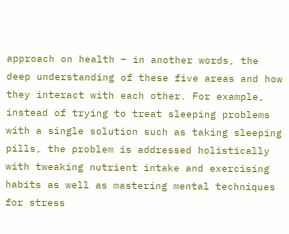approach on health – in another words, the deep understanding of these five areas and how they interact with each other. For example, instead of trying to treat sleeping problems with a single solution such as taking sleeping pills, the problem is addressed holistically with tweaking nutrient intake and exercising habits as well as mastering mental techniques for stress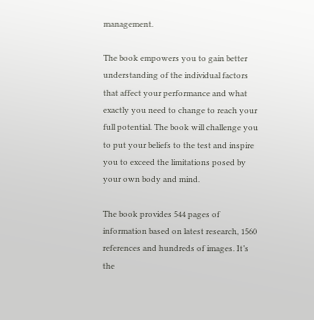management.

The book empowers you to gain better understanding of the individual factors that affect your performance and what exactly you need to change to reach your full potential. The book will challenge you to put your beliefs to the test and inspire you to exceed the limitations posed by your own body and mind.

The book provides 544 pages of information based on latest research, 1560 references and hundreds of images. It’s the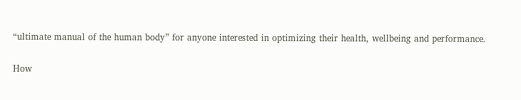“ultimate manual of the human body” for anyone interested in optimizing their health, wellbeing and performance.

How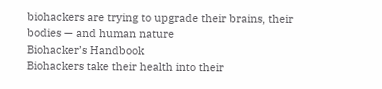biohackers are trying to upgrade their brains, their bodies — and human nature
Biohacker’s Handbook
Biohackers take their health into their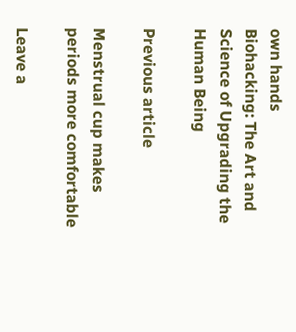own hands
Biohacking: The Art and Science of Upgrading the Human Being

Previous article

Menstrual cup makes periods more comfortable

Leave a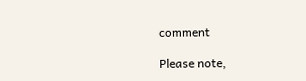comment

Please note,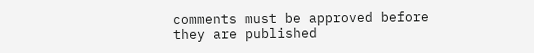comments must be approved before they are published